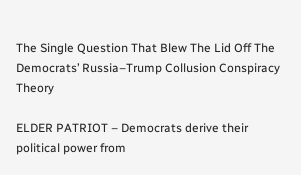The Single Question That Blew The Lid Off The Democrats’ Russia–Trump Collusion Conspiracy Theory

ELDER PATRIOT – Democrats derive their political power from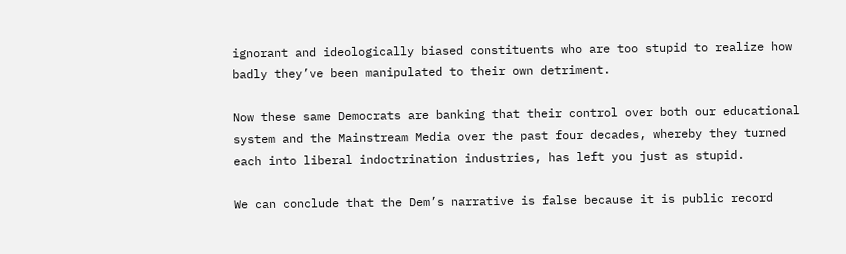ignorant and ideologically biased constituents who are too stupid to realize how badly they’ve been manipulated to their own detriment.

Now these same Democrats are banking that their control over both our educational system and the Mainstream Media over the past four decades, whereby they turned each into liberal indoctrination industries, has left you just as stupid.

We can conclude that the Dem’s narrative is false because it is public record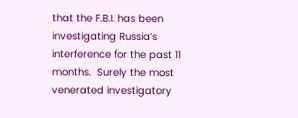that the F.B.I. has been investigating Russia’s interference for the past 11 months.  Surely the most venerated investigatory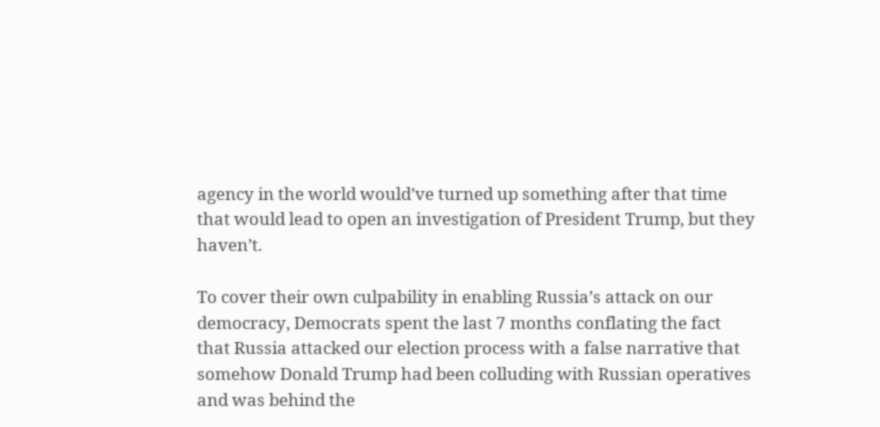agency in the world would’ve turned up something after that time that would lead to open an investigation of President Trump, but they haven’t.

To cover their own culpability in enabling Russia’s attack on our democracy, Democrats spent the last 7 months conflating the fact that Russia attacked our election process with a false narrative that somehow Donald Trump had been colluding with Russian operatives and was behind the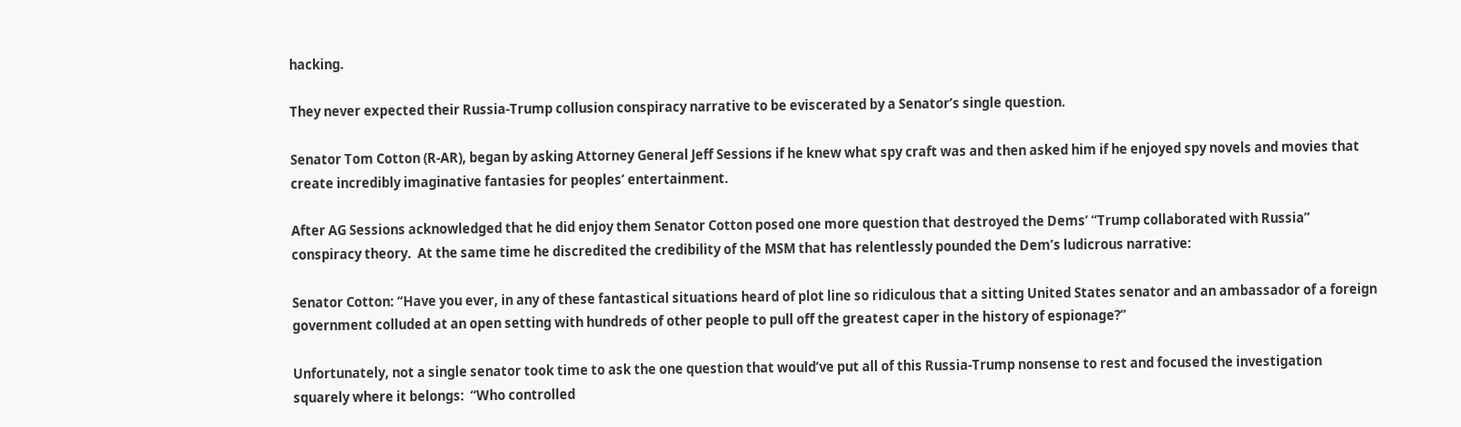hacking.

They never expected their Russia-Trump collusion conspiracy narrative to be eviscerated by a Senator’s single question.

Senator Tom Cotton (R-AR), began by asking Attorney General Jeff Sessions if he knew what spy craft was and then asked him if he enjoyed spy novels and movies that create incredibly imaginative fantasies for peoples’ entertainment.

After AG Sessions acknowledged that he did enjoy them Senator Cotton posed one more question that destroyed the Dems’ “Trump collaborated with Russia” conspiracy theory.  At the same time he discredited the credibility of the MSM that has relentlessly pounded the Dem’s ludicrous narrative:

Senator Cotton: “Have you ever, in any of these fantastical situations heard of plot line so ridiculous that a sitting United States senator and an ambassador of a foreign government colluded at an open setting with hundreds of other people to pull off the greatest caper in the history of espionage?”

Unfortunately, not a single senator took time to ask the one question that would’ve put all of this Russia-Trump nonsense to rest and focused the investigation squarely where it belongs:  “Who controlled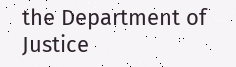the Department of Justice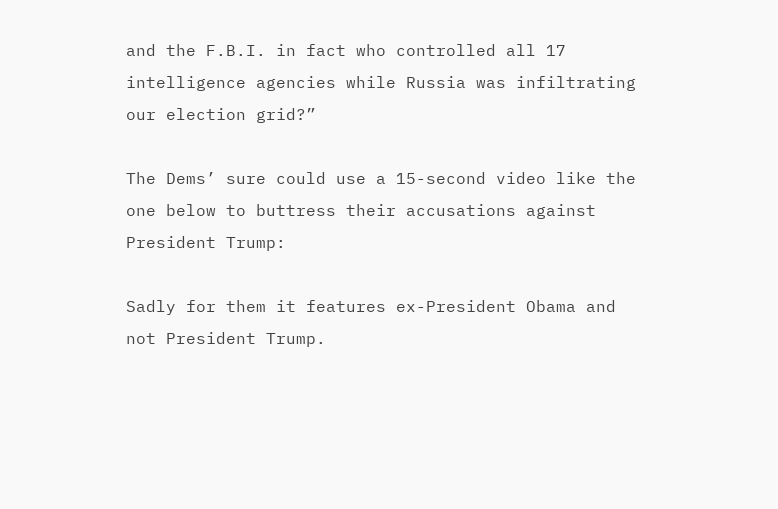and the F.B.I. in fact who controlled all 17 intelligence agencies while Russia was infiltrating our election grid?”

The Dems’ sure could use a 15-second video like the one below to buttress their accusations against President Trump:

Sadly for them it features ex-President Obama and not President Trump.